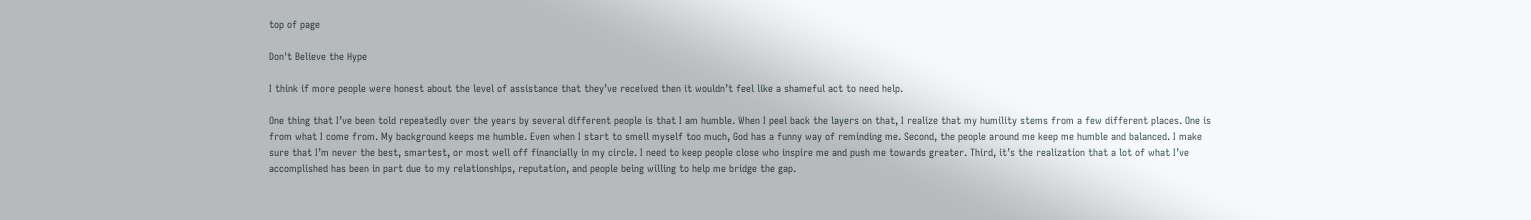top of page

Don't Believe the Hype

I think if more people were honest about the level of assistance that they’ve received then it wouldn’t feel like a shameful act to need help.

One thing that I’ve been told repeatedly over the years by several different people is that I am humble. When I peel back the layers on that, I realize that my humility stems from a few different places. One is from what I come from. My background keeps me humble. Even when I start to smell myself too much, God has a funny way of reminding me. Second, the people around me keep me humble and balanced. I make sure that I’m never the best, smartest, or most well off financially in my circle. I need to keep people close who inspire me and push me towards greater. Third, it’s the realization that a lot of what I’ve accomplished has been in part due to my relationships, reputation, and people being willing to help me bridge the gap.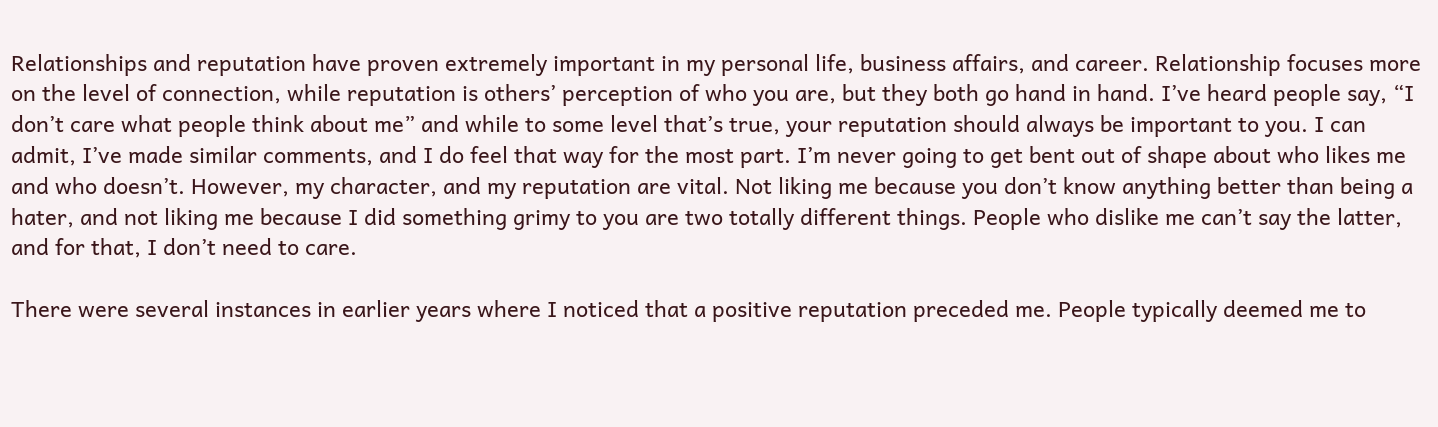Relationships and reputation have proven extremely important in my personal life, business affairs, and career. Relationship focuses more on the level of connection, while reputation is others’ perception of who you are, but they both go hand in hand. I’ve heard people say, “I don’t care what people think about me” and while to some level that’s true, your reputation should always be important to you. I can admit, I’ve made similar comments, and I do feel that way for the most part. I’m never going to get bent out of shape about who likes me and who doesn’t. However, my character, and my reputation are vital. Not liking me because you don’t know anything better than being a hater, and not liking me because I did something grimy to you are two totally different things. People who dislike me can’t say the latter, and for that, I don’t need to care.

There were several instances in earlier years where I noticed that a positive reputation preceded me. People typically deemed me to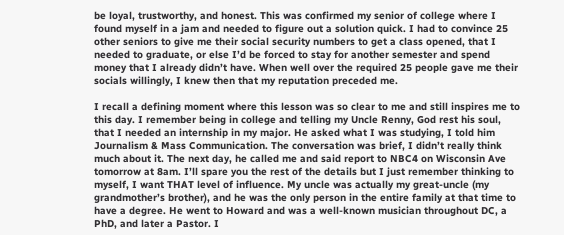be loyal, trustworthy, and honest. This was confirmed my senior of college where I found myself in a jam and needed to figure out a solution quick. I had to convince 25 other seniors to give me their social security numbers to get a class opened, that I needed to graduate, or else I’d be forced to stay for another semester and spend money that I already didn’t have. When well over the required 25 people gave me their socials willingly, I knew then that my reputation preceded me.

I recall a defining moment where this lesson was so clear to me and still inspires me to this day. I remember being in college and telling my Uncle Renny, God rest his soul, that I needed an internship in my major. He asked what I was studying, I told him Journalism & Mass Communication. The conversation was brief, I didn’t really think much about it. The next day, he called me and said report to NBC4 on Wisconsin Ave tomorrow at 8am. I’ll spare you the rest of the details but I just remember thinking to myself, I want THAT level of influence. My uncle was actually my great-uncle (my grandmother’s brother), and he was the only person in the entire family at that time to have a degree. He went to Howard and was a well-known musician throughout DC, a PhD, and later a Pastor. I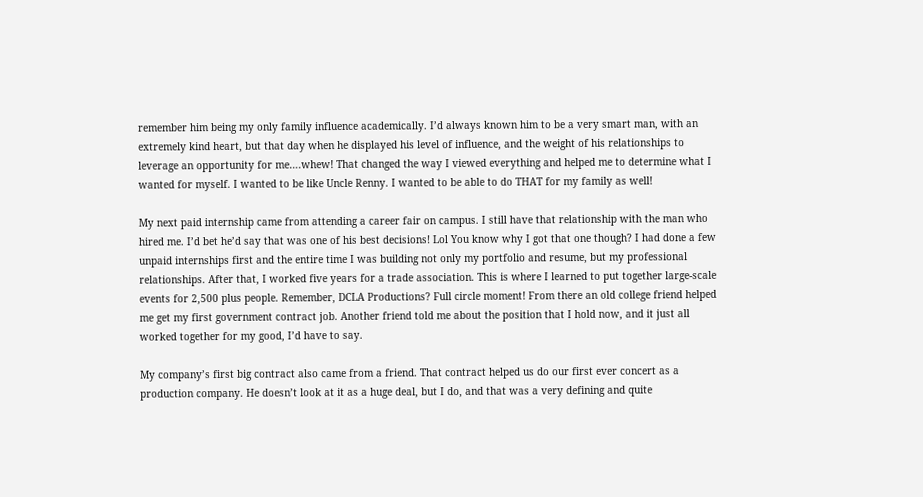remember him being my only family influence academically. I’d always known him to be a very smart man, with an extremely kind heart, but that day when he displayed his level of influence, and the weight of his relationships to leverage an opportunity for me….whew! That changed the way I viewed everything and helped me to determine what I wanted for myself. I wanted to be like Uncle Renny. I wanted to be able to do THAT for my family as well!

My next paid internship came from attending a career fair on campus. I still have that relationship with the man who hired me. I’d bet he’d say that was one of his best decisions! Lol You know why I got that one though? I had done a few unpaid internships first and the entire time I was building not only my portfolio and resume, but my professional relationships. After that, I worked five years for a trade association. This is where I learned to put together large-scale events for 2,500 plus people. Remember, DCLA Productions? Full circle moment! From there an old college friend helped me get my first government contract job. Another friend told me about the position that I hold now, and it just all worked together for my good, I’d have to say.

My company’s first big contract also came from a friend. That contract helped us do our first ever concert as a production company. He doesn’t look at it as a huge deal, but I do, and that was a very defining and quite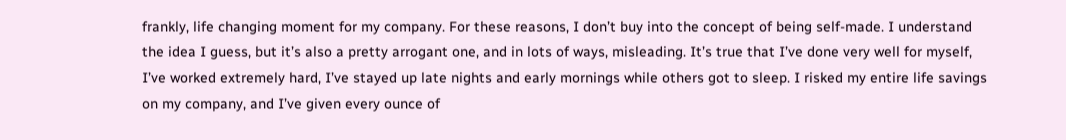frankly, life changing moment for my company. For these reasons, I don’t buy into the concept of being self-made. I understand the idea I guess, but it’s also a pretty arrogant one, and in lots of ways, misleading. It’s true that I’ve done very well for myself, I’ve worked extremely hard, I’ve stayed up late nights and early mornings while others got to sleep. I risked my entire life savings on my company, and I’ve given every ounce of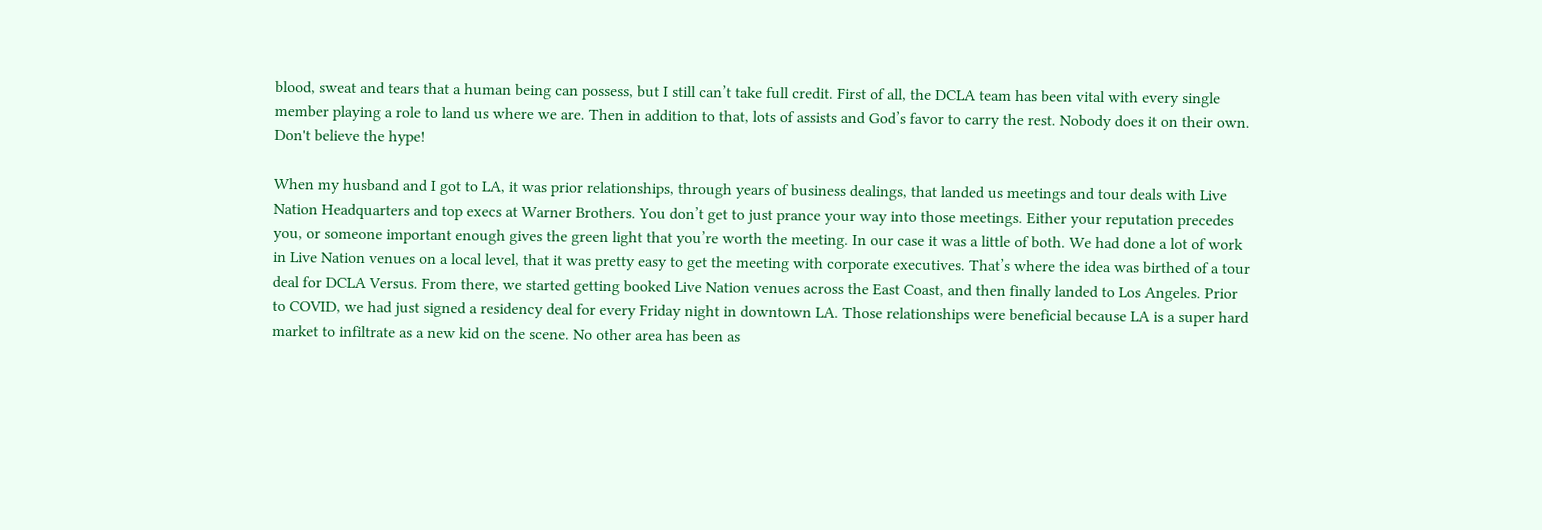blood, sweat and tears that a human being can possess, but I still can’t take full credit. First of all, the DCLA team has been vital with every single member playing a role to land us where we are. Then in addition to that, lots of assists and God’s favor to carry the rest. Nobody does it on their own. Don't believe the hype!

When my husband and I got to LA, it was prior relationships, through years of business dealings, that landed us meetings and tour deals with Live Nation Headquarters and top execs at Warner Brothers. You don’t get to just prance your way into those meetings. Either your reputation precedes you, or someone important enough gives the green light that you’re worth the meeting. In our case it was a little of both. We had done a lot of work in Live Nation venues on a local level, that it was pretty easy to get the meeting with corporate executives. That’s where the idea was birthed of a tour deal for DCLA Versus. From there, we started getting booked Live Nation venues across the East Coast, and then finally landed to Los Angeles. Prior to COVID, we had just signed a residency deal for every Friday night in downtown LA. Those relationships were beneficial because LA is a super hard market to infiltrate as a new kid on the scene. No other area has been as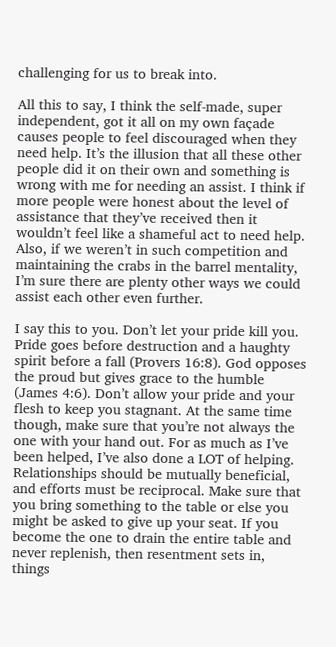challenging for us to break into.

All this to say, I think the self-made, super independent, got it all on my own façade causes people to feel discouraged when they need help. It’s the illusion that all these other people did it on their own and something is wrong with me for needing an assist. I think if more people were honest about the level of assistance that they’ve received then it wouldn’t feel like a shameful act to need help. Also, if we weren’t in such competition and maintaining the crabs in the barrel mentality, I’m sure there are plenty other ways we could assist each other even further.

I say this to you. Don’t let your pride kill you. Pride goes before destruction and a haughty spirit before a fall (Provers 16:8). God opposes the proud but gives grace to the humble (James 4:6). Don’t allow your pride and your flesh to keep you stagnant. At the same time though, make sure that you’re not always the one with your hand out. For as much as I’ve been helped, I’ve also done a LOT of helping. Relationships should be mutually beneficial, and efforts must be reciprocal. Make sure that you bring something to the table or else you might be asked to give up your seat. If you become the one to drain the entire table and never replenish, then resentment sets in, things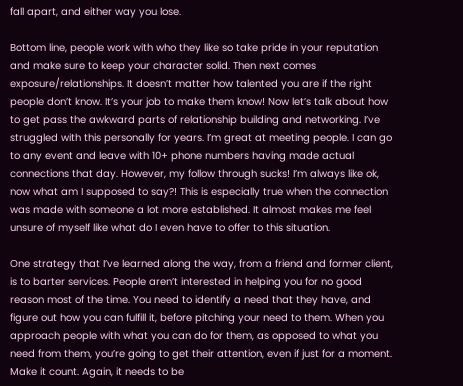fall apart, and either way you lose.

Bottom line, people work with who they like so take pride in your reputation and make sure to keep your character solid. Then next comes exposure/relationships. It doesn’t matter how talented you are if the right people don’t know. It’s your job to make them know! Now let’s talk about how to get pass the awkward parts of relationship building and networking. I’ve struggled with this personally for years. I’m great at meeting people. I can go to any event and leave with 10+ phone numbers having made actual connections that day. However, my follow through sucks! I’m always like ok, now what am I supposed to say?! This is especially true when the connection was made with someone a lot more established. It almost makes me feel unsure of myself like what do I even have to offer to this situation.

One strategy that I’ve learned along the way, from a friend and former client, is to barter services. People aren’t interested in helping you for no good reason most of the time. You need to identify a need that they have, and figure out how you can fulfill it, before pitching your need to them. When you approach people with what you can do for them, as opposed to what you need from them, you’re going to get their attention, even if just for a moment. Make it count. Again, it needs to be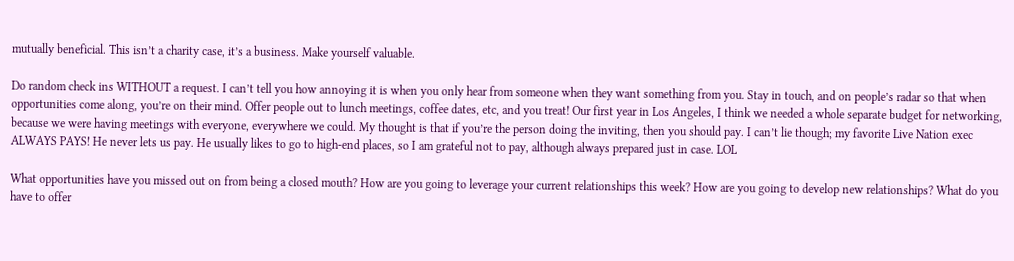mutually beneficial. This isn’t a charity case, it’s a business. Make yourself valuable.

Do random check ins WITHOUT a request. I can’t tell you how annoying it is when you only hear from someone when they want something from you. Stay in touch, and on people’s radar so that when opportunities come along, you’re on their mind. Offer people out to lunch meetings, coffee dates, etc, and you treat! Our first year in Los Angeles, I think we needed a whole separate budget for networking, because we were having meetings with everyone, everywhere we could. My thought is that if you’re the person doing the inviting, then you should pay. I can’t lie though; my favorite Live Nation exec ALWAYS PAYS! He never lets us pay. He usually likes to go to high-end places, so I am grateful not to pay, although always prepared just in case. LOL

What opportunities have you missed out on from being a closed mouth? How are you going to leverage your current relationships this week? How are you going to develop new relationships? What do you have to offer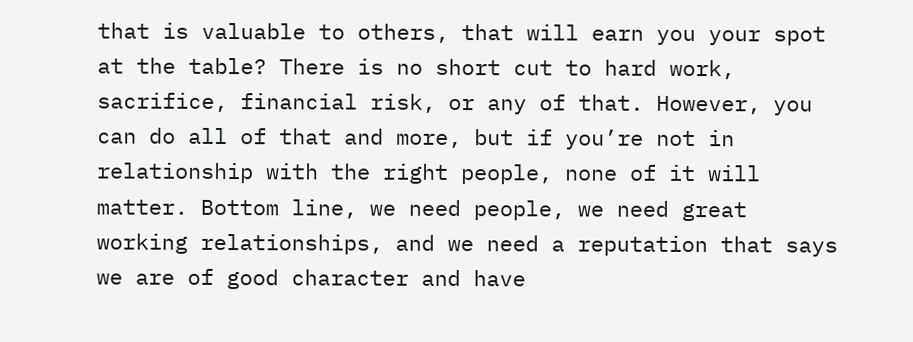that is valuable to others, that will earn you your spot at the table? There is no short cut to hard work, sacrifice, financial risk, or any of that. However, you can do all of that and more, but if you’re not in relationship with the right people, none of it will matter. Bottom line, we need people, we need great working relationships, and we need a reputation that says we are of good character and have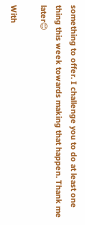something to offer. I challenge you to do at least one thing this week towards making that happen. Thank me later😊

With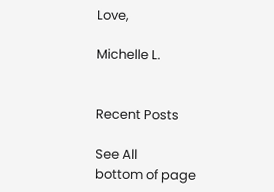Love,

Michelle L.


Recent Posts

See All
bottom of page